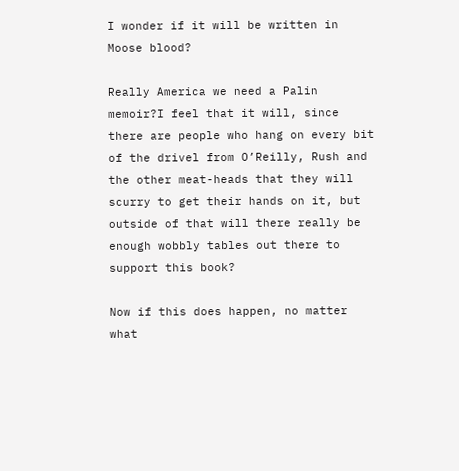I wonder if it will be written in Moose blood?

Really America we need a Palin memoir?I feel that it will, since there are people who hang on every bit of the drivel from O’Reilly, Rush and the other meat-heads that they will scurry to get their hands on it, but outside of that will there really be enough wobbly tables out there to support this book?

Now if this does happen, no matter what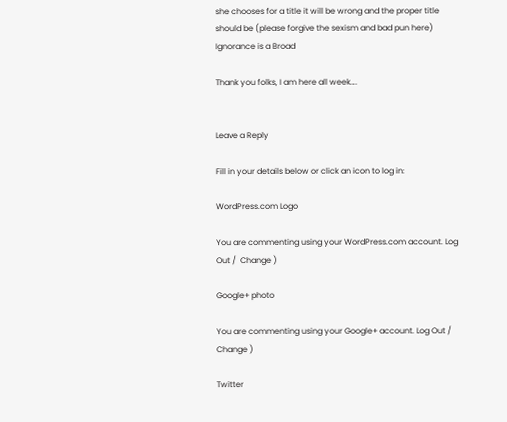she chooses for a title it will be wrong and the proper title should be (please forgive the sexism and bad pun here)  Ignorance is a Broad

Thank you folks, I am here all week….


Leave a Reply

Fill in your details below or click an icon to log in:

WordPress.com Logo

You are commenting using your WordPress.com account. Log Out /  Change )

Google+ photo

You are commenting using your Google+ account. Log Out /  Change )

Twitter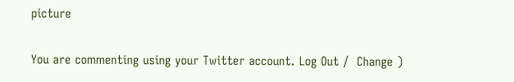picture

You are commenting using your Twitter account. Log Out /  Change )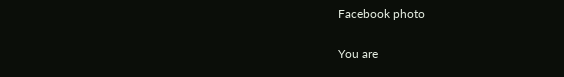Facebook photo

You are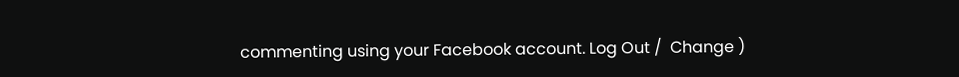commenting using your Facebook account. Log Out /  Change )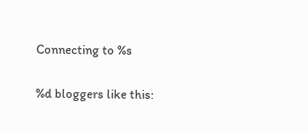Connecting to %s

%d bloggers like this: